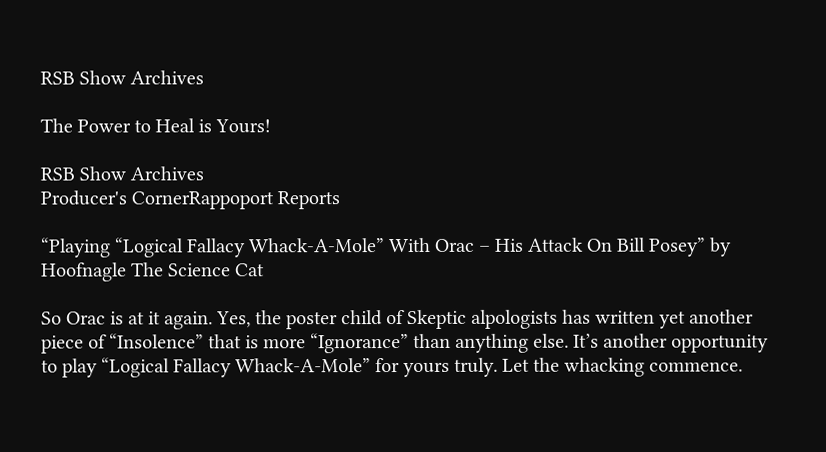RSB Show Archives

The Power to Heal is Yours!

RSB Show Archives
Producer's CornerRappoport Reports

“Playing “Logical Fallacy Whack-A-Mole” With Orac – His Attack On Bill Posey” by Hoofnagle The Science Cat

So Orac is at it again. Yes, the poster child of Skeptic alpologists has written yet another piece of “Insolence” that is more “Ignorance” than anything else. It’s another opportunity to play “Logical Fallacy Whack-A-Mole” for yours truly. Let the whacking commence.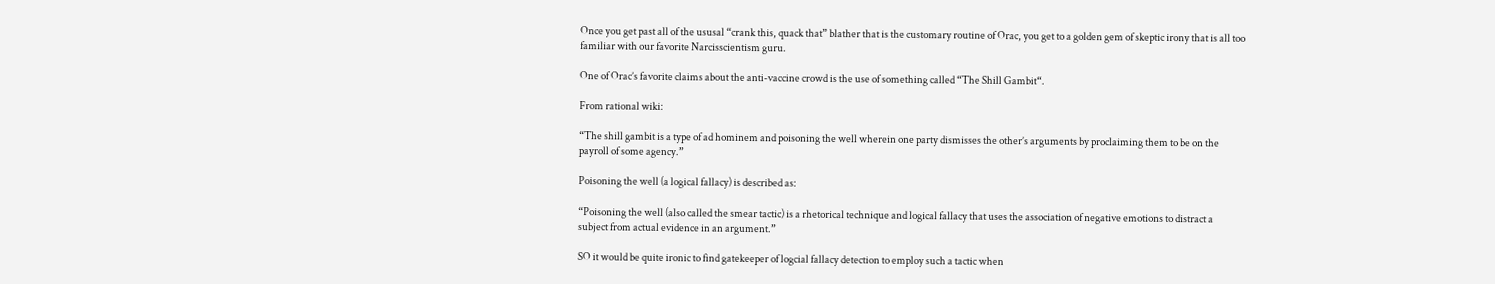Once you get past all of the ususal “crank this, quack that” blather that is the customary routine of Orac, you get to a golden gem of skeptic irony that is all too familiar with our favorite Narcisscientism guru.

One of Orac’s favorite claims about the anti-vaccine crowd is the use of something called “The Shill Gambit“.

From rational wiki:

“The shill gambit is a type of ad hominem and poisoning the well wherein one party dismisses the other’s arguments by proclaiming them to be on the payroll of some agency.”

Poisoning the well (a logical fallacy) is described as:

“Poisoning the well (also called the smear tactic) is a rhetorical technique and logical fallacy that uses the association of negative emotions to distract a subject from actual evidence in an argument.”

SO it would be quite ironic to find gatekeeper of logcial fallacy detection to employ such a tactic when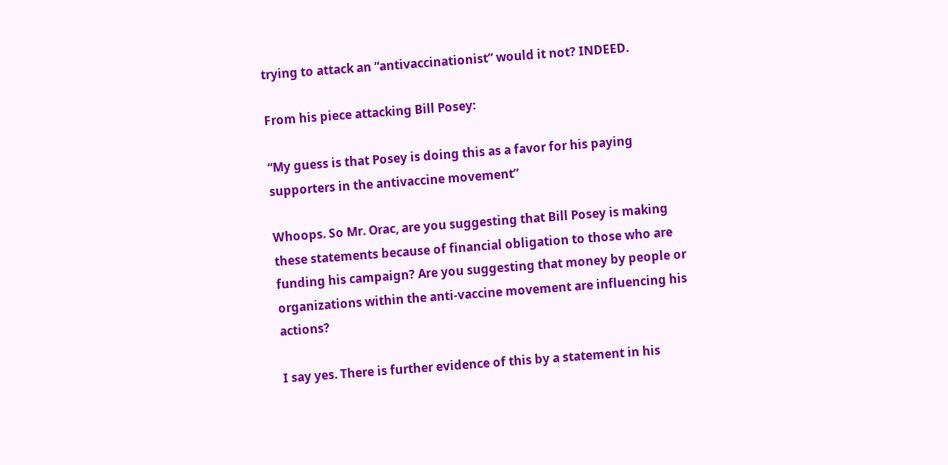trying to attack an “antivaccinationist” would it not? INDEED.

From his piece attacking Bill Posey:

“My guess is that Posey is doing this as a favor for his paying supporters in the antivaccine movement”

Whoops. So Mr. Orac, are you suggesting that Bill Posey is making these statements because of financial obligation to those who are funding his campaign? Are you suggesting that money by people or organizations within the anti-vaccine movement are influencing his actions?

I say yes. There is further evidence of this by a statement in his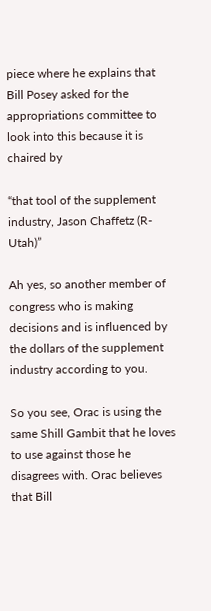piece where he explains that Bill Posey asked for the appropriations committee to look into this because it is chaired by

“that tool of the supplement industry, Jason Chaffetz (R-Utah)”

Ah yes, so another member of congress who is making decisions and is influenced by the dollars of the supplement industry according to you.

So you see, Orac is using the same Shill Gambit that he loves to use against those he disagrees with. Orac believes that Bill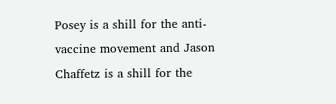Posey is a shill for the anti-vaccine movement and Jason Chaffetz is a shill for the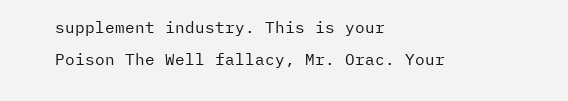supplement industry. This is your Poison The Well fallacy, Mr. Orac. Your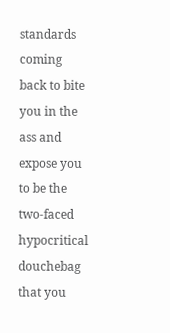standards coming back to bite you in the ass and expose you to be the two-faced hypocritical douchebag that you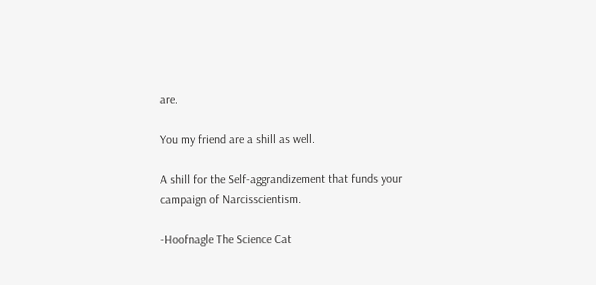are.

You my friend are a shill as well.

A shill for the Self-aggrandizement that funds your campaign of Narcisscientism.

-Hoofnagle The Science Cat